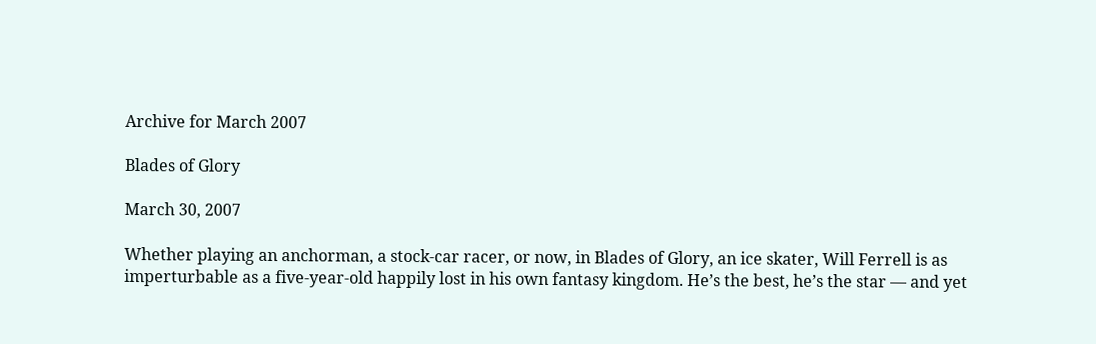Archive for March 2007

Blades of Glory

March 30, 2007

Whether playing an anchorman, a stock-car racer, or now, in Blades of Glory, an ice skater, Will Ferrell is as imperturbable as a five-year-old happily lost in his own fantasy kingdom. He’s the best, he’s the star — and yet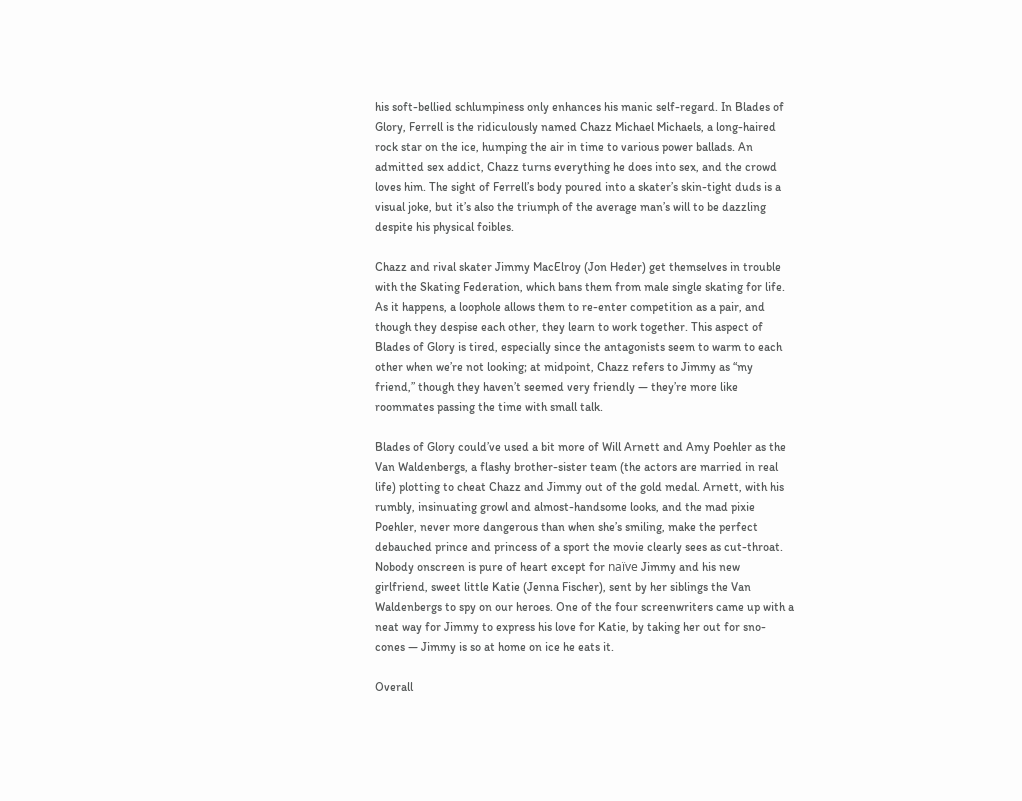his soft-bellied schlumpiness only enhances his manic self-regard. In Blades of Glory, Ferrell is the ridiculously named Chazz Michael Michaels, a long-haired rock star on the ice, humping the air in time to various power ballads. An admitted sex addict, Chazz turns everything he does into sex, and the crowd loves him. The sight of Ferrell’s body poured into a skater’s skin-tight duds is a visual joke, but it’s also the triumph of the average man’s will to be dazzling despite his physical foibles.

Chazz and rival skater Jimmy MacElroy (Jon Heder) get themselves in trouble with the Skating Federation, which bans them from male single skating for life. As it happens, a loophole allows them to re-enter competition as a pair, and though they despise each other, they learn to work together. This aspect of Blades of Glory is tired, especially since the antagonists seem to warm to each other when we’re not looking; at midpoint, Chazz refers to Jimmy as “my friend,” though they haven’t seemed very friendly — they’re more like roommates passing the time with small talk.

Blades of Glory could’ve used a bit more of Will Arnett and Amy Poehler as the Van Waldenbergs, a flashy brother-sister team (the actors are married in real life) plotting to cheat Chazz and Jimmy out of the gold medal. Arnett, with his rumbly, insinuating growl and almost-handsome looks, and the mad pixie Poehler, never more dangerous than when she’s smiling, make the perfect debauched prince and princess of a sport the movie clearly sees as cut-throat. Nobody onscreen is pure of heart except for naïve Jimmy and his new girlfriend, sweet little Katie (Jenna Fischer), sent by her siblings the Van Waldenbergs to spy on our heroes. One of the four screenwriters came up with a neat way for Jimmy to express his love for Katie, by taking her out for sno-cones — Jimmy is so at home on ice he eats it.

Overall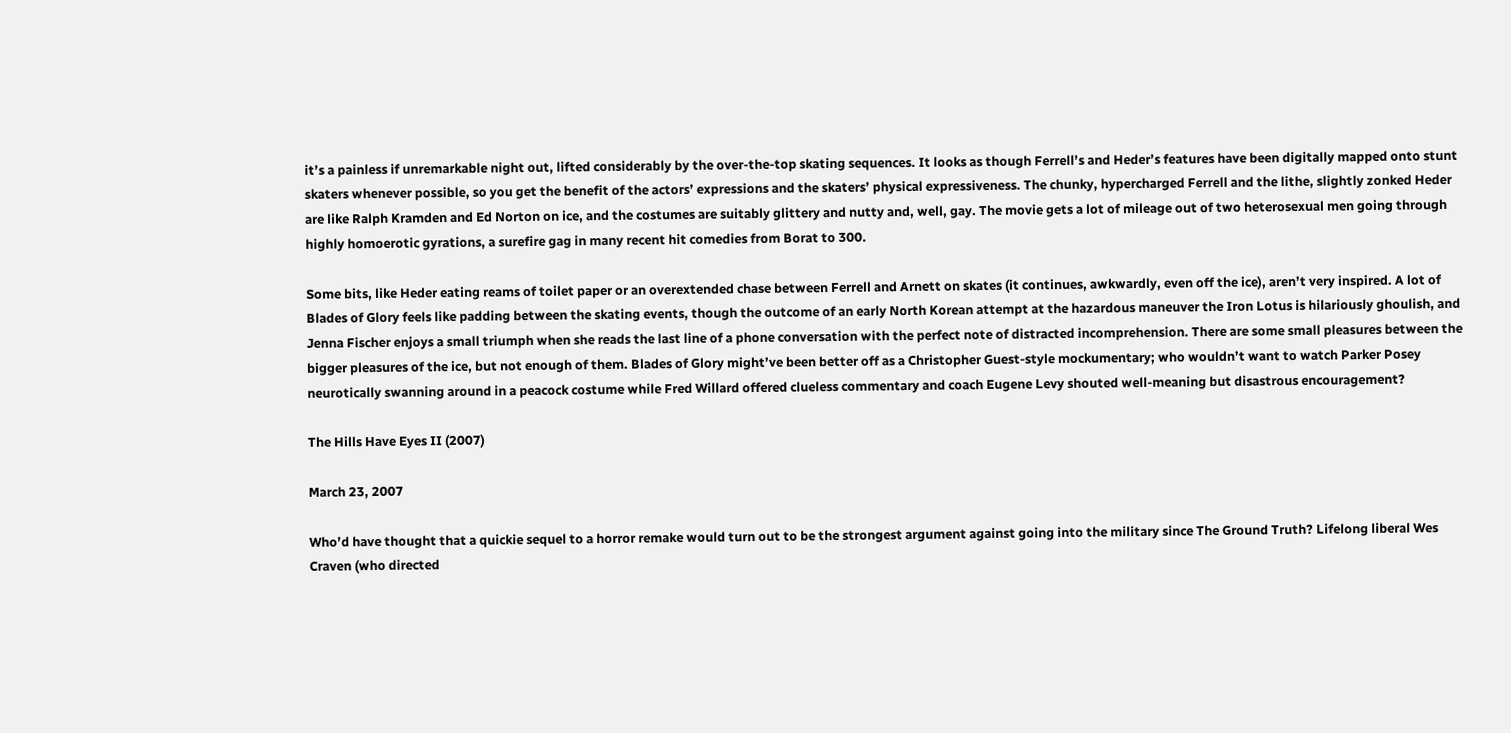it’s a painless if unremarkable night out, lifted considerably by the over-the-top skating sequences. It looks as though Ferrell’s and Heder’s features have been digitally mapped onto stunt skaters whenever possible, so you get the benefit of the actors’ expressions and the skaters’ physical expressiveness. The chunky, hypercharged Ferrell and the lithe, slightly zonked Heder are like Ralph Kramden and Ed Norton on ice, and the costumes are suitably glittery and nutty and, well, gay. The movie gets a lot of mileage out of two heterosexual men going through highly homoerotic gyrations, a surefire gag in many recent hit comedies from Borat to 300.

Some bits, like Heder eating reams of toilet paper or an overextended chase between Ferrell and Arnett on skates (it continues, awkwardly, even off the ice), aren’t very inspired. A lot of Blades of Glory feels like padding between the skating events, though the outcome of an early North Korean attempt at the hazardous maneuver the Iron Lotus is hilariously ghoulish, and Jenna Fischer enjoys a small triumph when she reads the last line of a phone conversation with the perfect note of distracted incomprehension. There are some small pleasures between the bigger pleasures of the ice, but not enough of them. Blades of Glory might’ve been better off as a Christopher Guest-style mockumentary; who wouldn’t want to watch Parker Posey neurotically swanning around in a peacock costume while Fred Willard offered clueless commentary and coach Eugene Levy shouted well-meaning but disastrous encouragement?

The Hills Have Eyes II (2007)

March 23, 2007

Who’d have thought that a quickie sequel to a horror remake would turn out to be the strongest argument against going into the military since The Ground Truth? Lifelong liberal Wes Craven (who directed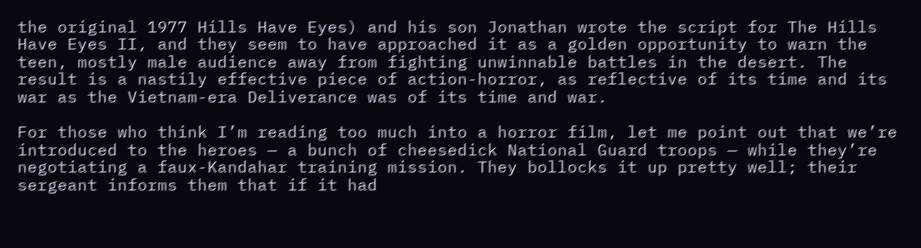the original 1977 Hills Have Eyes) and his son Jonathan wrote the script for The Hills Have Eyes II, and they seem to have approached it as a golden opportunity to warn the teen, mostly male audience away from fighting unwinnable battles in the desert. The result is a nastily effective piece of action-horror, as reflective of its time and its war as the Vietnam-era Deliverance was of its time and war.

For those who think I’m reading too much into a horror film, let me point out that we’re introduced to the heroes — a bunch of cheesedick National Guard troops — while they’re negotiating a faux-Kandahar training mission. They bollocks it up pretty well; their sergeant informs them that if it had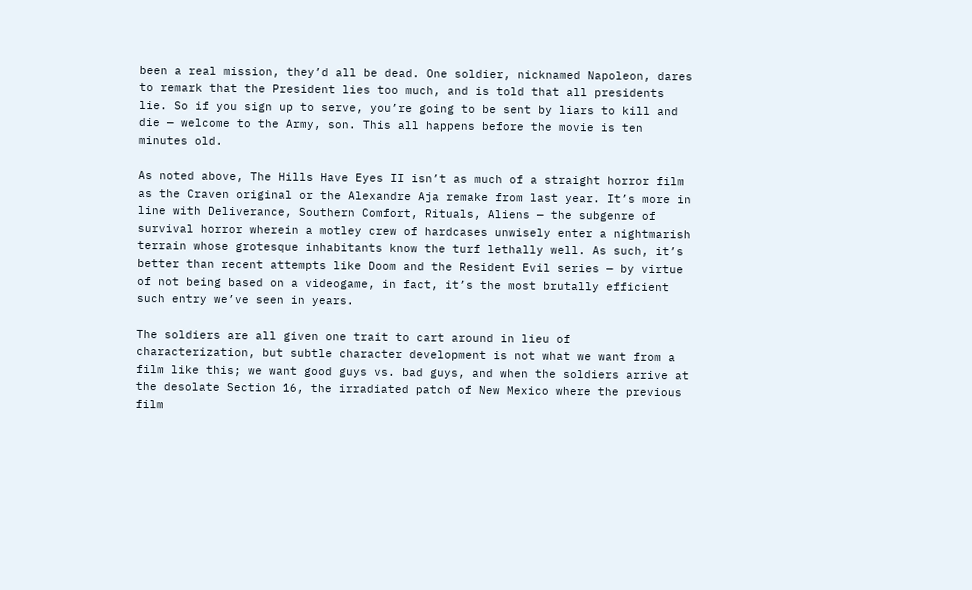been a real mission, they’d all be dead. One soldier, nicknamed Napoleon, dares to remark that the President lies too much, and is told that all presidents lie. So if you sign up to serve, you’re going to be sent by liars to kill and die — welcome to the Army, son. This all happens before the movie is ten minutes old.

As noted above, The Hills Have Eyes II isn’t as much of a straight horror film as the Craven original or the Alexandre Aja remake from last year. It’s more in line with Deliverance, Southern Comfort, Rituals, Aliens — the subgenre of survival horror wherein a motley crew of hardcases unwisely enter a nightmarish terrain whose grotesque inhabitants know the turf lethally well. As such, it’s better than recent attempts like Doom and the Resident Evil series — by virtue of not being based on a videogame, in fact, it’s the most brutally efficient such entry we’ve seen in years.

The soldiers are all given one trait to cart around in lieu of characterization, but subtle character development is not what we want from a film like this; we want good guys vs. bad guys, and when the soldiers arrive at the desolate Section 16, the irradiated patch of New Mexico where the previous film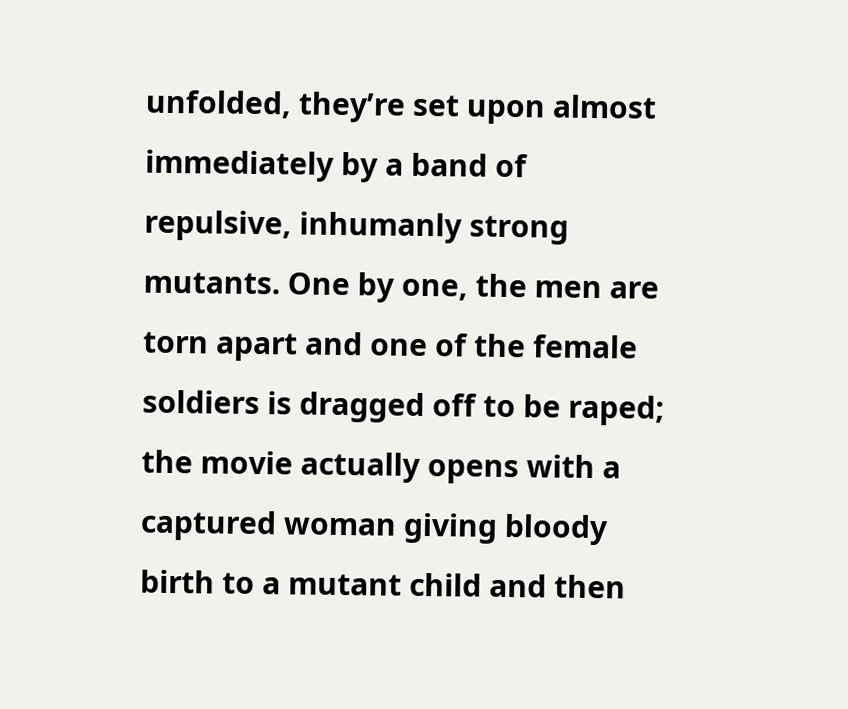unfolded, they’re set upon almost immediately by a band of repulsive, inhumanly strong mutants. One by one, the men are torn apart and one of the female soldiers is dragged off to be raped; the movie actually opens with a captured woman giving bloody birth to a mutant child and then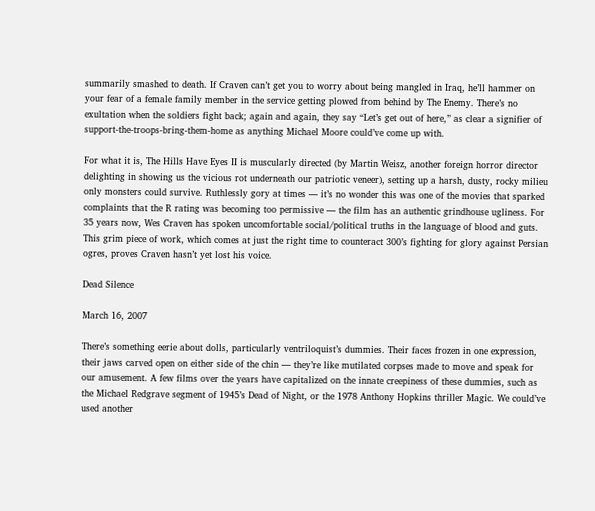summarily smashed to death. If Craven can’t get you to worry about being mangled in Iraq, he’ll hammer on your fear of a female family member in the service getting plowed from behind by The Enemy. There’s no exultation when the soldiers fight back; again and again, they say “Let’s get out of here,” as clear a signifier of support-the-troops-bring-them-home as anything Michael Moore could’ve come up with.

For what it is, The Hills Have Eyes II is muscularly directed (by Martin Weisz, another foreign horror director delighting in showing us the vicious rot underneath our patriotic veneer), setting up a harsh, dusty, rocky milieu only monsters could survive. Ruthlessly gory at times — it’s no wonder this was one of the movies that sparked complaints that the R rating was becoming too permissive — the film has an authentic grindhouse ugliness. For 35 years now, Wes Craven has spoken uncomfortable social/political truths in the language of blood and guts. This grim piece of work, which comes at just the right time to counteract 300’s fighting for glory against Persian ogres, proves Craven hasn’t yet lost his voice.

Dead Silence

March 16, 2007

There’s something eerie about dolls, particularly ventriloquist’s dummies. Their faces frozen in one expression, their jaws carved open on either side of the chin — they’re like mutilated corpses made to move and speak for our amusement. A few films over the years have capitalized on the innate creepiness of these dummies, such as the Michael Redgrave segment of 1945’s Dead of Night, or the 1978 Anthony Hopkins thriller Magic. We could’ve used another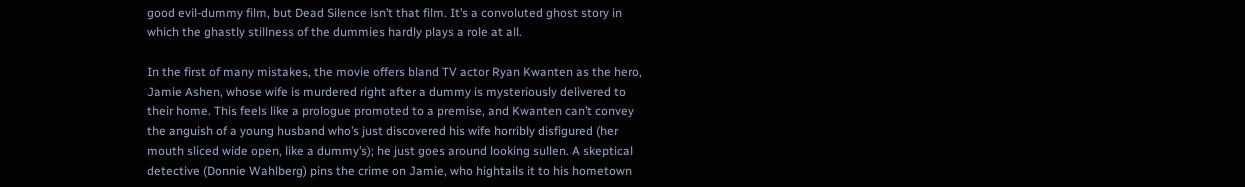good evil-dummy film, but Dead Silence isn’t that film. It’s a convoluted ghost story in which the ghastly stillness of the dummies hardly plays a role at all.

In the first of many mistakes, the movie offers bland TV actor Ryan Kwanten as the hero, Jamie Ashen, whose wife is murdered right after a dummy is mysteriously delivered to their home. This feels like a prologue promoted to a premise, and Kwanten can’t convey the anguish of a young husband who’s just discovered his wife horribly disfigured (her mouth sliced wide open, like a dummy’s); he just goes around looking sullen. A skeptical detective (Donnie Wahlberg) pins the crime on Jamie, who hightails it to his hometown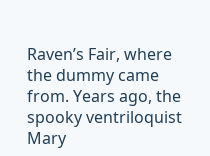Raven’s Fair, where the dummy came from. Years ago, the spooky ventriloquist Mary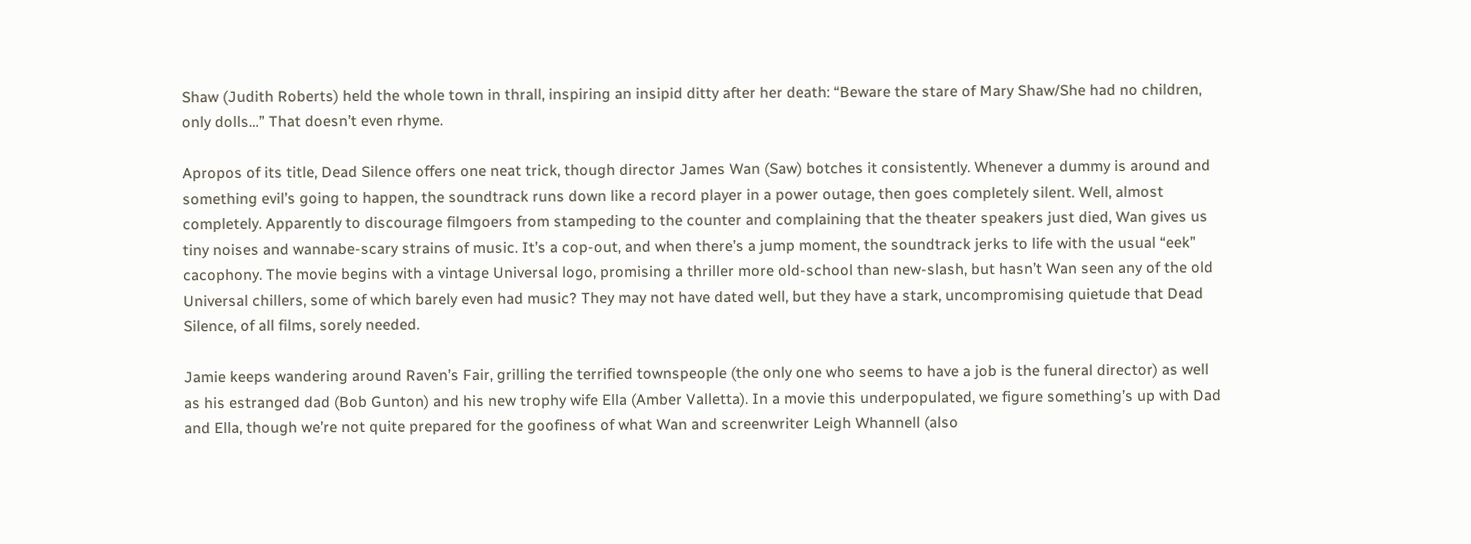Shaw (Judith Roberts) held the whole town in thrall, inspiring an insipid ditty after her death: “Beware the stare of Mary Shaw/She had no children, only dolls…” That doesn’t even rhyme.

Apropos of its title, Dead Silence offers one neat trick, though director James Wan (Saw) botches it consistently. Whenever a dummy is around and something evil’s going to happen, the soundtrack runs down like a record player in a power outage, then goes completely silent. Well, almost completely. Apparently to discourage filmgoers from stampeding to the counter and complaining that the theater speakers just died, Wan gives us tiny noises and wannabe-scary strains of music. It’s a cop-out, and when there’s a jump moment, the soundtrack jerks to life with the usual “eek” cacophony. The movie begins with a vintage Universal logo, promising a thriller more old-school than new-slash, but hasn’t Wan seen any of the old Universal chillers, some of which barely even had music? They may not have dated well, but they have a stark, uncompromising quietude that Dead Silence, of all films, sorely needed.

Jamie keeps wandering around Raven’s Fair, grilling the terrified townspeople (the only one who seems to have a job is the funeral director) as well as his estranged dad (Bob Gunton) and his new trophy wife Ella (Amber Valletta). In a movie this underpopulated, we figure something’s up with Dad and Ella, though we’re not quite prepared for the goofiness of what Wan and screenwriter Leigh Whannell (also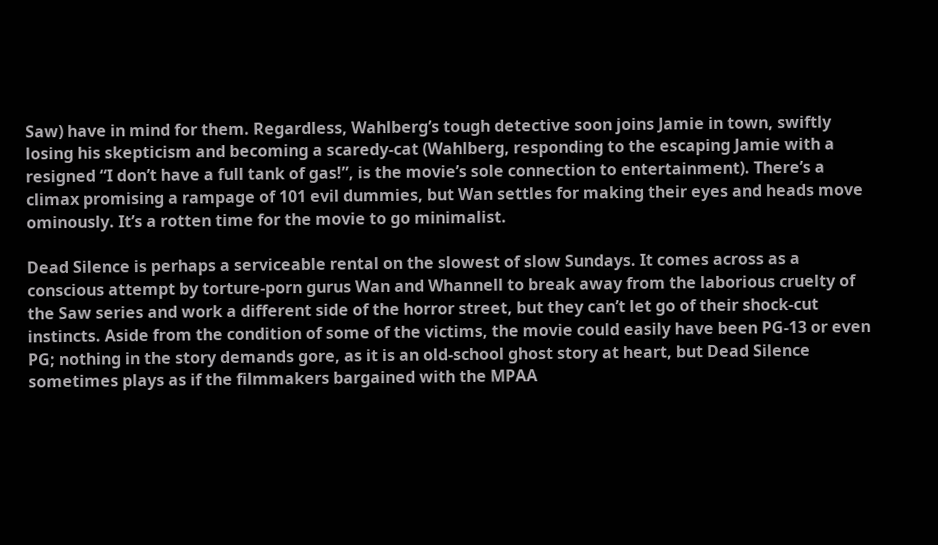Saw) have in mind for them. Regardless, Wahlberg’s tough detective soon joins Jamie in town, swiftly losing his skepticism and becoming a scaredy-cat (Wahlberg, responding to the escaping Jamie with a resigned “I don’t have a full tank of gas!”, is the movie’s sole connection to entertainment). There’s a climax promising a rampage of 101 evil dummies, but Wan settles for making their eyes and heads move ominously. It’s a rotten time for the movie to go minimalist.

Dead Silence is perhaps a serviceable rental on the slowest of slow Sundays. It comes across as a conscious attempt by torture-porn gurus Wan and Whannell to break away from the laborious cruelty of the Saw series and work a different side of the horror street, but they can’t let go of their shock-cut instincts. Aside from the condition of some of the victims, the movie could easily have been PG-13 or even PG; nothing in the story demands gore, as it is an old-school ghost story at heart, but Dead Silence sometimes plays as if the filmmakers bargained with the MPAA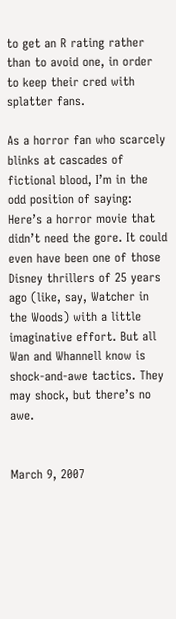to get an R rating rather than to avoid one, in order to keep their cred with splatter fans.

As a horror fan who scarcely blinks at cascades of fictional blood, I’m in the odd position of saying: Here’s a horror movie that didn’t need the gore. It could even have been one of those Disney thrillers of 25 years ago (like, say, Watcher in the Woods) with a little imaginative effort. But all Wan and Whannell know is shock-and-awe tactics. They may shock, but there’s no awe.


March 9, 2007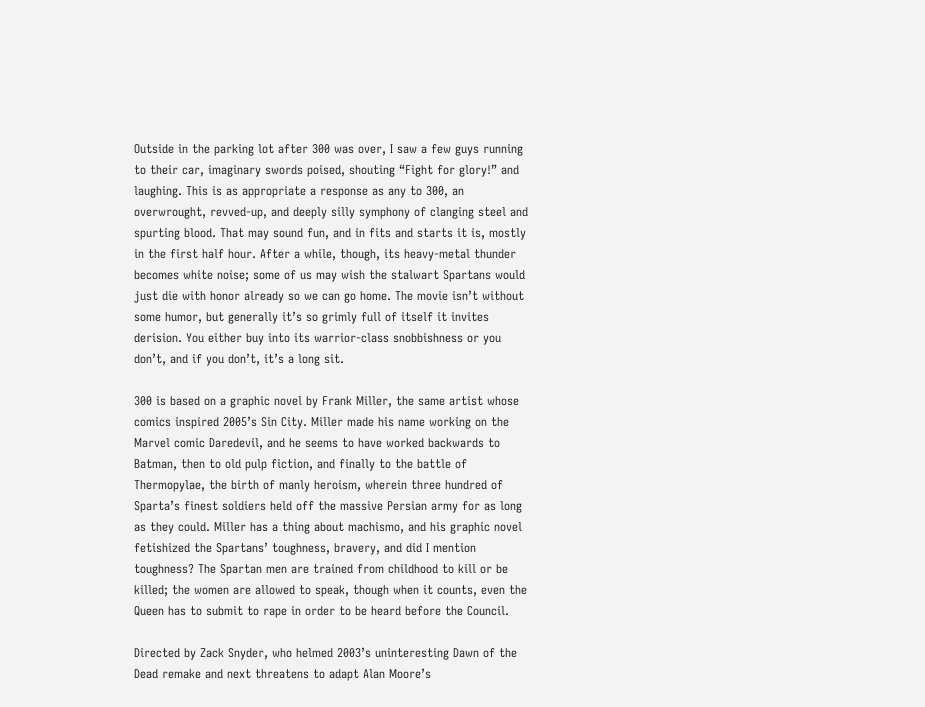Outside in the parking lot after 300 was over, I saw a few guys running to their car, imaginary swords poised, shouting “Fight for glory!” and laughing. This is as appropriate a response as any to 300, an overwrought, revved-up, and deeply silly symphony of clanging steel and spurting blood. That may sound fun, and in fits and starts it is, mostly in the first half hour. After a while, though, its heavy-metal thunder becomes white noise; some of us may wish the stalwart Spartans would just die with honor already so we can go home. The movie isn’t without some humor, but generally it’s so grimly full of itself it invites derision. You either buy into its warrior-class snobbishness or you don’t, and if you don’t, it’s a long sit.

300 is based on a graphic novel by Frank Miller, the same artist whose comics inspired 2005’s Sin City. Miller made his name working on the Marvel comic Daredevil, and he seems to have worked backwards to Batman, then to old pulp fiction, and finally to the battle of Thermopylae, the birth of manly heroism, wherein three hundred of Sparta’s finest soldiers held off the massive Persian army for as long as they could. Miller has a thing about machismo, and his graphic novel fetishized the Spartans’ toughness, bravery, and did I mention toughness? The Spartan men are trained from childhood to kill or be killed; the women are allowed to speak, though when it counts, even the Queen has to submit to rape in order to be heard before the Council.

Directed by Zack Snyder, who helmed 2003’s uninteresting Dawn of the Dead remake and next threatens to adapt Alan Moore’s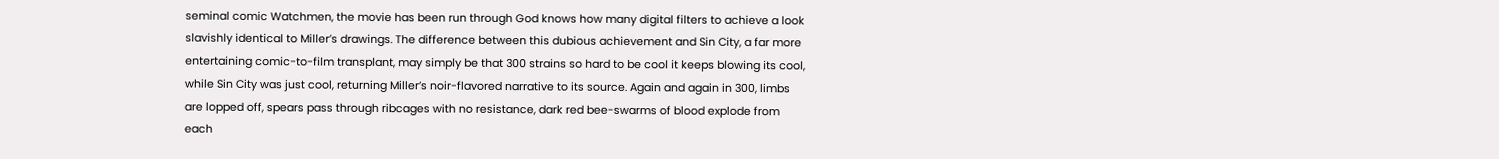seminal comic Watchmen, the movie has been run through God knows how many digital filters to achieve a look slavishly identical to Miller’s drawings. The difference between this dubious achievement and Sin City, a far more entertaining comic-to-film transplant, may simply be that 300 strains so hard to be cool it keeps blowing its cool, while Sin City was just cool, returning Miller’s noir-flavored narrative to its source. Again and again in 300, limbs are lopped off, spears pass through ribcages with no resistance, dark red bee-swarms of blood explode from each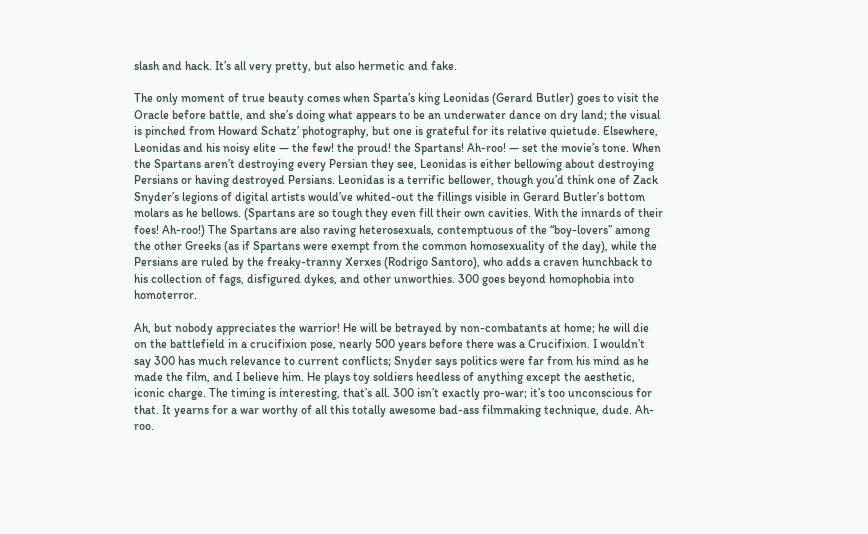slash and hack. It’s all very pretty, but also hermetic and fake.

The only moment of true beauty comes when Sparta’s king Leonidas (Gerard Butler) goes to visit the Oracle before battle, and she’s doing what appears to be an underwater dance on dry land; the visual is pinched from Howard Schatz’ photography, but one is grateful for its relative quietude. Elsewhere, Leonidas and his noisy elite — the few! the proud! the Spartans! Ah-roo! — set the movie’s tone. When the Spartans aren’t destroying every Persian they see, Leonidas is either bellowing about destroying Persians or having destroyed Persians. Leonidas is a terrific bellower, though you’d think one of Zack Snyder’s legions of digital artists would’ve whited-out the fillings visible in Gerard Butler’s bottom molars as he bellows. (Spartans are so tough they even fill their own cavities. With the innards of their foes! Ah-roo!) The Spartans are also raving heterosexuals, contemptuous of the “boy-lovers” among the other Greeks (as if Spartans were exempt from the common homosexuality of the day), while the Persians are ruled by the freaky-tranny Xerxes (Rodrigo Santoro), who adds a craven hunchback to his collection of fags, disfigured dykes, and other unworthies. 300 goes beyond homophobia into homoterror.

Ah, but nobody appreciates the warrior! He will be betrayed by non-combatants at home; he will die on the battlefield in a crucifixion pose, nearly 500 years before there was a Crucifixion. I wouldn’t say 300 has much relevance to current conflicts; Snyder says politics were far from his mind as he made the film, and I believe him. He plays toy soldiers heedless of anything except the aesthetic, iconic charge. The timing is interesting, that’s all. 300 isn’t exactly pro-war; it’s too unconscious for that. It yearns for a war worthy of all this totally awesome bad-ass filmmaking technique, dude. Ah-roo.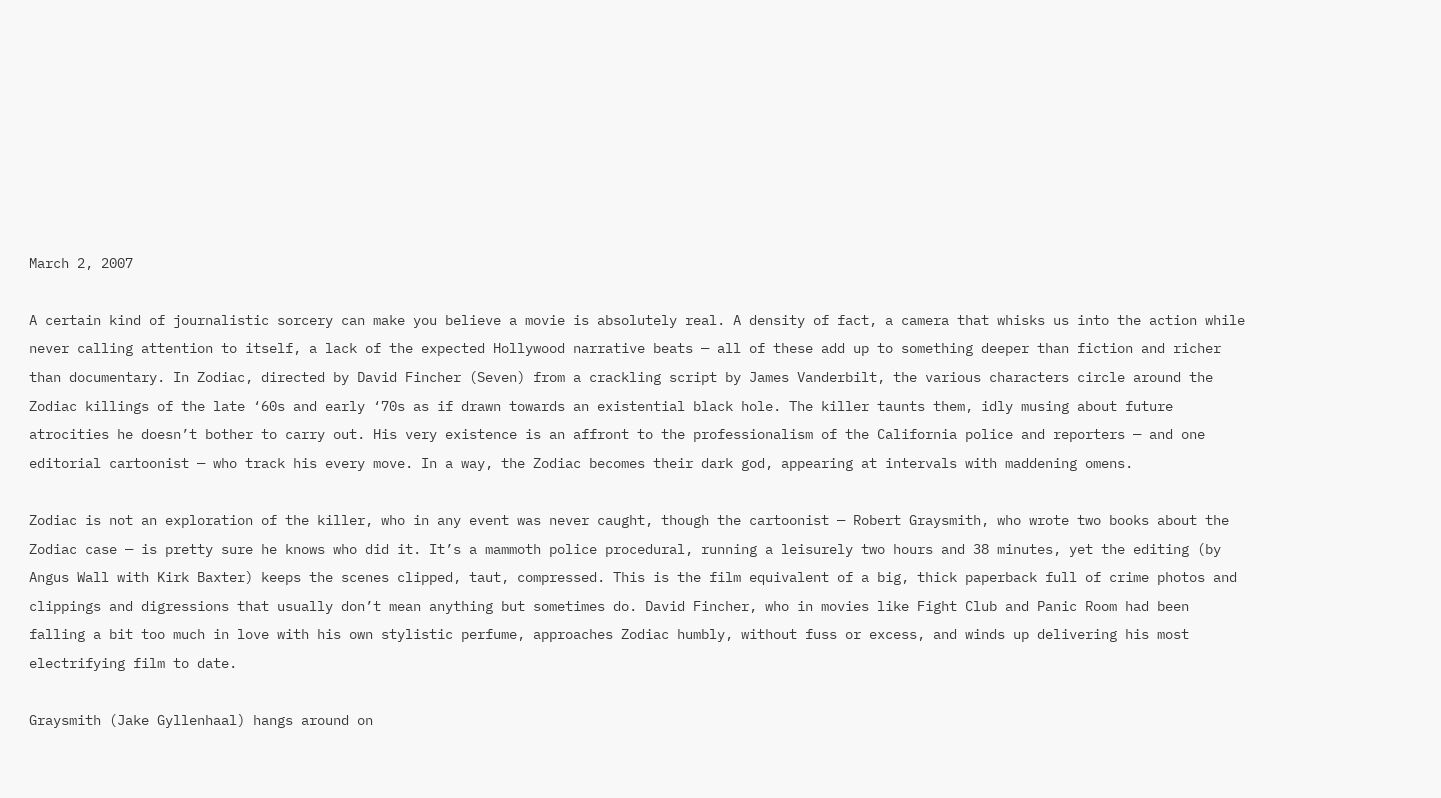March 2, 2007

A certain kind of journalistic sorcery can make you believe a movie is absolutely real. A density of fact, a camera that whisks us into the action while never calling attention to itself, a lack of the expected Hollywood narrative beats — all of these add up to something deeper than fiction and richer than documentary. In Zodiac, directed by David Fincher (Seven) from a crackling script by James Vanderbilt, the various characters circle around the Zodiac killings of the late ‘60s and early ‘70s as if drawn towards an existential black hole. The killer taunts them, idly musing about future atrocities he doesn’t bother to carry out. His very existence is an affront to the professionalism of the California police and reporters — and one editorial cartoonist — who track his every move. In a way, the Zodiac becomes their dark god, appearing at intervals with maddening omens.

Zodiac is not an exploration of the killer, who in any event was never caught, though the cartoonist — Robert Graysmith, who wrote two books about the Zodiac case — is pretty sure he knows who did it. It’s a mammoth police procedural, running a leisurely two hours and 38 minutes, yet the editing (by Angus Wall with Kirk Baxter) keeps the scenes clipped, taut, compressed. This is the film equivalent of a big, thick paperback full of crime photos and clippings and digressions that usually don’t mean anything but sometimes do. David Fincher, who in movies like Fight Club and Panic Room had been falling a bit too much in love with his own stylistic perfume, approaches Zodiac humbly, without fuss or excess, and winds up delivering his most electrifying film to date.

Graysmith (Jake Gyllenhaal) hangs around on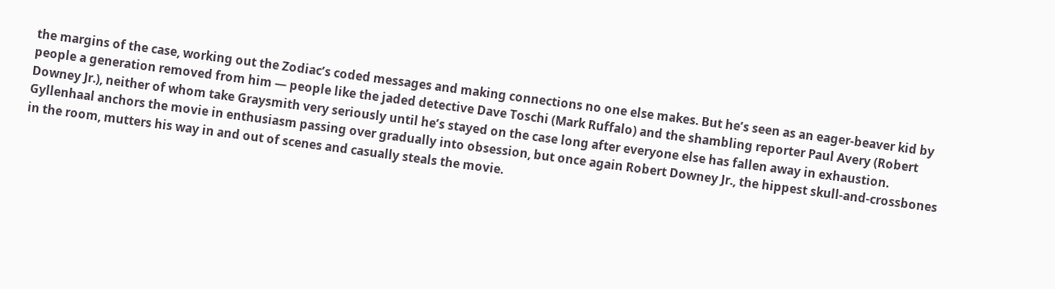the margins of the case, working out the Zodiac’s coded messages and making connections no one else makes. But he’s seen as an eager-beaver kid by people a generation removed from him — people like the jaded detective Dave Toschi (Mark Ruffalo) and the shambling reporter Paul Avery (Robert Downey Jr.), neither of whom take Graysmith very seriously until he’s stayed on the case long after everyone else has fallen away in exhaustion. Gyllenhaal anchors the movie in enthusiasm passing over gradually into obsession, but once again Robert Downey Jr., the hippest skull-and-crossbones in the room, mutters his way in and out of scenes and casually steals the movie.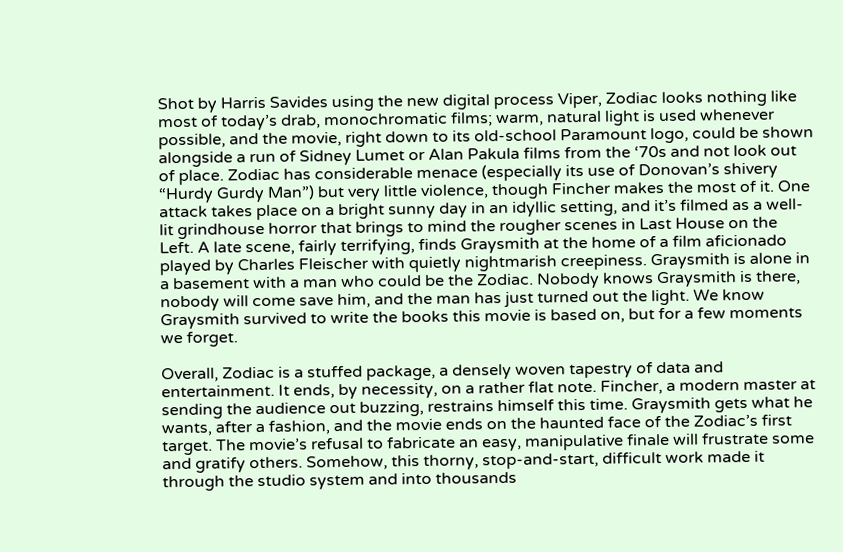Shot by Harris Savides using the new digital process Viper, Zodiac looks nothing like most of today’s drab, monochromatic films; warm, natural light is used whenever possible, and the movie, right down to its old-school Paramount logo, could be shown alongside a run of Sidney Lumet or Alan Pakula films from the ‘70s and not look out of place. Zodiac has considerable menace (especially its use of Donovan’s shivery “Hurdy Gurdy Man”) but very little violence, though Fincher makes the most of it. One attack takes place on a bright sunny day in an idyllic setting, and it’s filmed as a well-lit grindhouse horror that brings to mind the rougher scenes in Last House on the Left. A late scene, fairly terrifying, finds Graysmith at the home of a film aficionado played by Charles Fleischer with quietly nightmarish creepiness. Graysmith is alone in a basement with a man who could be the Zodiac. Nobody knows Graysmith is there, nobody will come save him, and the man has just turned out the light. We know Graysmith survived to write the books this movie is based on, but for a few moments we forget.

Overall, Zodiac is a stuffed package, a densely woven tapestry of data and entertainment. It ends, by necessity, on a rather flat note. Fincher, a modern master at sending the audience out buzzing, restrains himself this time. Graysmith gets what he wants, after a fashion, and the movie ends on the haunted face of the Zodiac’s first target. The movie’s refusal to fabricate an easy, manipulative finale will frustrate some and gratify others. Somehow, this thorny, stop-and-start, difficult work made it through the studio system and into thousands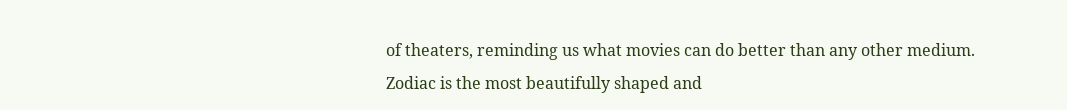of theaters, reminding us what movies can do better than any other medium. Zodiac is the most beautifully shaped and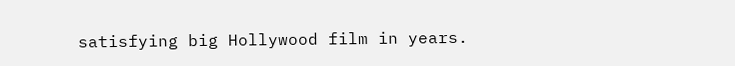satisfying big Hollywood film in years.